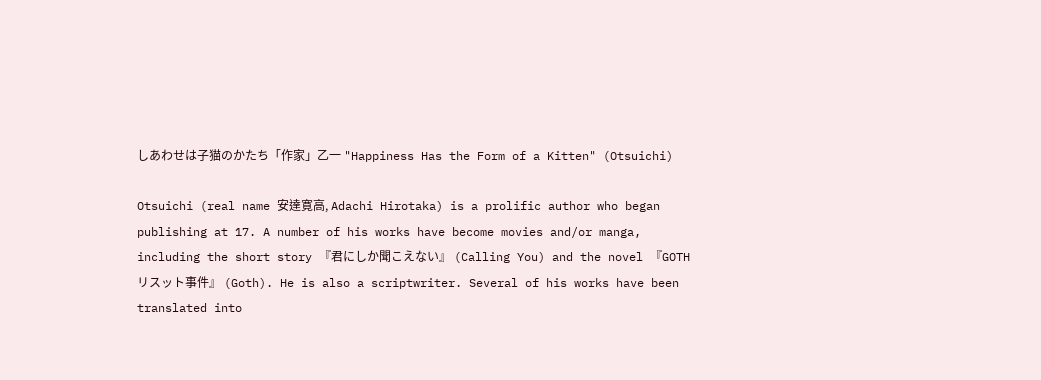しあわせは子猫のかたち「作家」乙一 "Happiness Has the Form of a Kitten" (Otsuichi)

Otsuichi (real name 安達寛高, Adachi Hirotaka) is a prolific author who began publishing at 17. A number of his works have become movies and/or manga, including the short story 『君にしか聞こえない』 (Calling You) and the novel 『GOTHリスット事件』 (Goth). He is also a scriptwriter. Several of his works have been translated into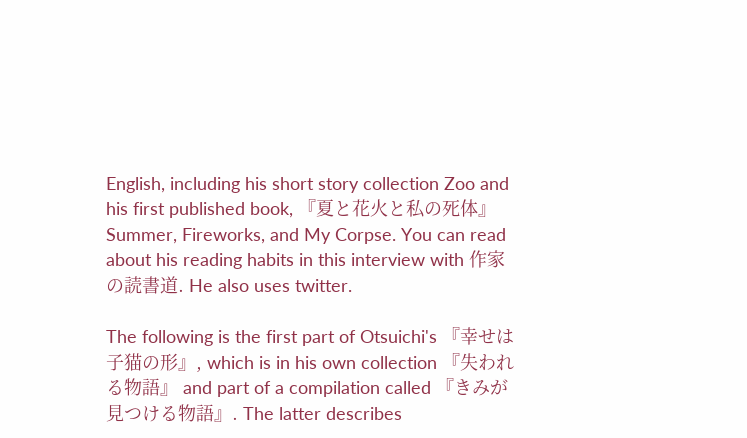English, including his short story collection Zoo and his first published book, 『夏と花火と私の死体』 Summer, Fireworks, and My Corpse. You can read about his reading habits in this interview with 作家の読書道. He also uses twitter.

The following is the first part of Otsuichi's 『幸せは子猫の形』, which is in his own collection 『失われる物語』 and part of a compilation called 『きみが見つける物語』. The latter describes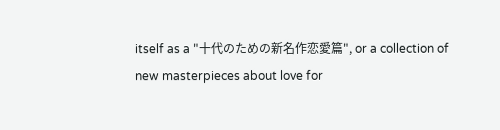itself as a "十代のための新名作恋愛篇", or a collection of new masterpieces about love for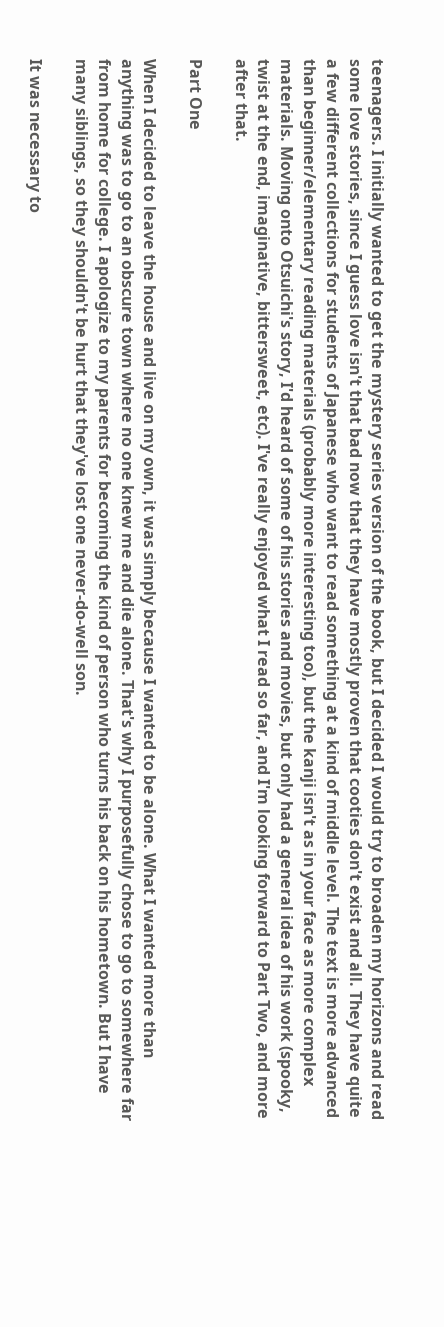teenagers. I initially wanted to get the mystery series version of the book, but I decided I would try to broaden my horizons and read some love stories, since I guess love isn't that bad now that they have mostly proven that cooties don't exist and all. They have quite a few different collections for students of Japanese who want to read something at a kind of middle level. The text is more advanced than beginner/elementary reading materials (probably more interesting too), but the kanji isn't as in your face as more complex materials. Moving onto Otsuichi's story, I'd heard of some of his stories and movies, but only had a general idea of his work (spooky, twist at the end, imaginative, bittersweet, etc). I've really enjoyed what I read so far, and I'm looking forward to Part Two, and more after that.

Part One

When I decided to leave the house and live on my own, it was simply because I wanted to be alone. What I wanted more than anything was to go to an obscure town where no one knew me and die alone. That's why I purposefully chose to go to somewhere far from home for college. I apologize to my parents for becoming the kind of person who turns his back on his hometown. But I have many siblings, so they shouldn't be hurt that they've lost one never-do-well son.

It was necessary to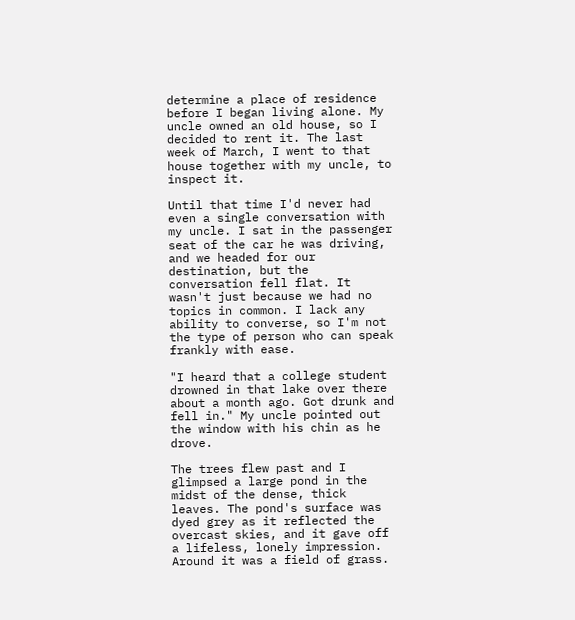determine a place of residence before I began living alone. My uncle owned an old house, so I decided to rent it. The last week of March, I went to that house together with my uncle, to inspect it.

Until that time I'd never had even a single conversation with my uncle. I sat in the passenger seat of the car he was driving, and we headed for our destination, but the conversation fell flat. It wasn't just because we had no topics in common. I lack any ability to converse, so I'm not the type of person who can speak frankly with ease.

"I heard that a college student drowned in that lake over there about a month ago. Got drunk and fell in." My uncle pointed out the window with his chin as he drove.

The trees flew past and I glimpsed a large pond in the midst of the dense, thick leaves. The pond's surface was dyed grey as it reflected the overcast skies, and it gave off a lifeless, lonely impression. Around it was a field of grass.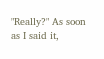"Really?" As soon as I said it,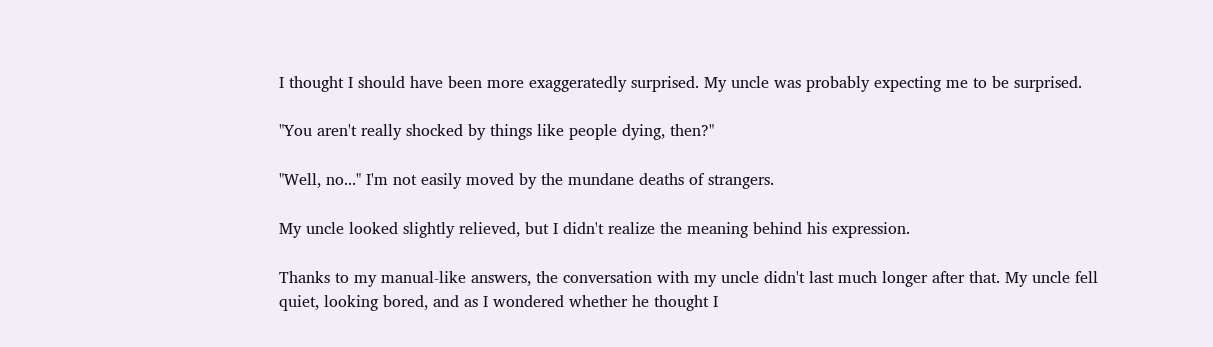I thought I should have been more exaggeratedly surprised. My uncle was probably expecting me to be surprised.

"You aren't really shocked by things like people dying, then?"

"Well, no..." I'm not easily moved by the mundane deaths of strangers.

My uncle looked slightly relieved, but I didn't realize the meaning behind his expression.

Thanks to my manual-like answers, the conversation with my uncle didn't last much longer after that. My uncle fell quiet, looking bored, and as I wondered whether he thought I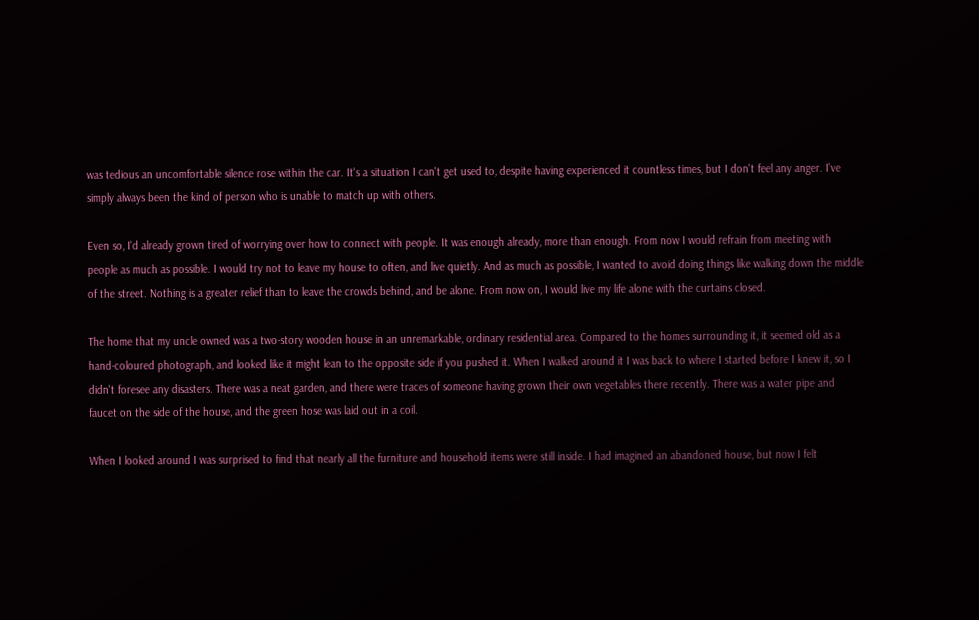was tedious an uncomfortable silence rose within the car. It's a situation I can't get used to, despite having experienced it countless times, but I don't feel any anger. I've simply always been the kind of person who is unable to match up with others.

Even so, I'd already grown tired of worrying over how to connect with people. It was enough already, more than enough. From now I would refrain from meeting with people as much as possible. I would try not to leave my house to often, and live quietly. And as much as possible, I wanted to avoid doing things like walking down the middle of the street. Nothing is a greater relief than to leave the crowds behind, and be alone. From now on, I would live my life alone with the curtains closed.

The home that my uncle owned was a two-story wooden house in an unremarkable, ordinary residential area. Compared to the homes surrounding it, it seemed old as a hand-coloured photograph, and looked like it might lean to the opposite side if you pushed it. When I walked around it I was back to where I started before I knew it, so I didn't foresee any disasters. There was a neat garden, and there were traces of someone having grown their own vegetables there recently. There was a water pipe and faucet on the side of the house, and the green hose was laid out in a coil.

When I looked around I was surprised to find that nearly all the furniture and household items were still inside. I had imagined an abandoned house, but now I felt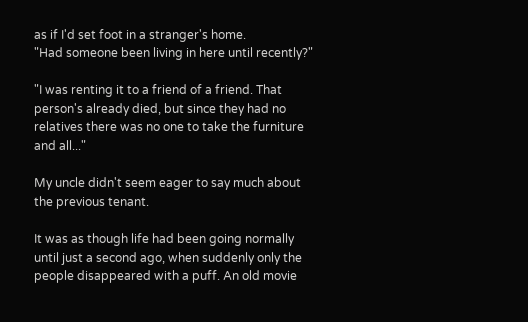as if I'd set foot in a stranger's home.
"Had someone been living in here until recently?"

"I was renting it to a friend of a friend. That person's already died, but since they had no relatives there was no one to take the furniture and all..."

My uncle didn't seem eager to say much about the previous tenant.

It was as though life had been going normally until just a second ago, when suddenly only the people disappeared with a puff. An old movie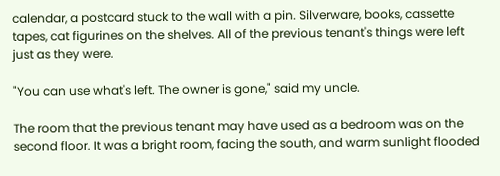calendar, a postcard stuck to the wall with a pin. Silverware, books, cassette tapes, cat figurines on the shelves. All of the previous tenant's things were left just as they were.

"You can use what's left. The owner is gone," said my uncle.

The room that the previous tenant may have used as a bedroom was on the second floor. It was a bright room, facing the south, and warm sunlight flooded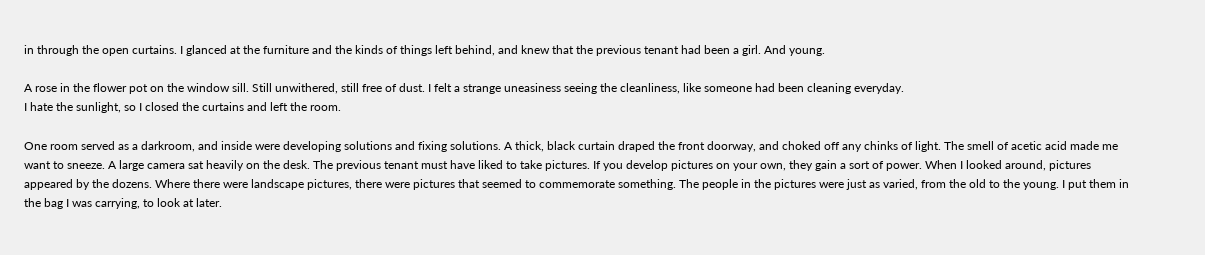in through the open curtains. I glanced at the furniture and the kinds of things left behind, and knew that the previous tenant had been a girl. And young.

A rose in the flower pot on the window sill. Still unwithered, still free of dust. I felt a strange uneasiness seeing the cleanliness, like someone had been cleaning everyday.
I hate the sunlight, so I closed the curtains and left the room.

One room served as a darkroom, and inside were developing solutions and fixing solutions. A thick, black curtain draped the front doorway, and choked off any chinks of light. The smell of acetic acid made me want to sneeze. A large camera sat heavily on the desk. The previous tenant must have liked to take pictures. If you develop pictures on your own, they gain a sort of power. When I looked around, pictures appeared by the dozens. Where there were landscape pictures, there were pictures that seemed to commemorate something. The people in the pictures were just as varied, from the old to the young. I put them in the bag I was carrying, to look at later.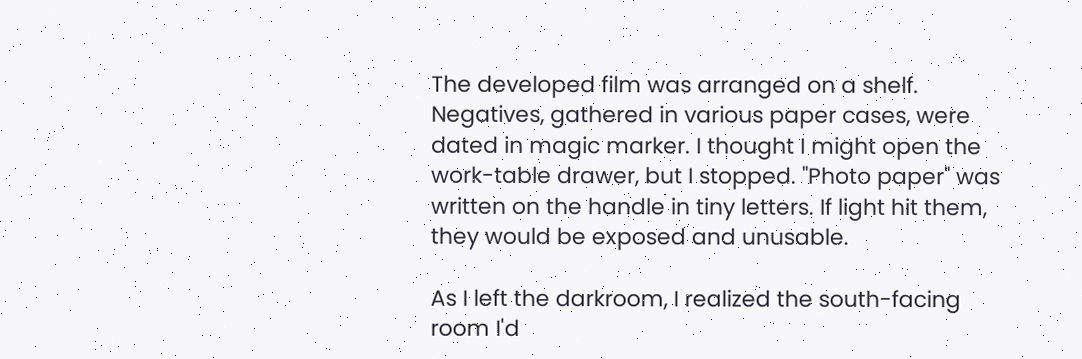The developed film was arranged on a shelf. Negatives, gathered in various paper cases, were dated in magic marker. I thought I might open the work-table drawer, but I stopped. "Photo paper" was written on the handle in tiny letters. If light hit them, they would be exposed and unusable.

As I left the darkroom, I realized the south-facing room I'd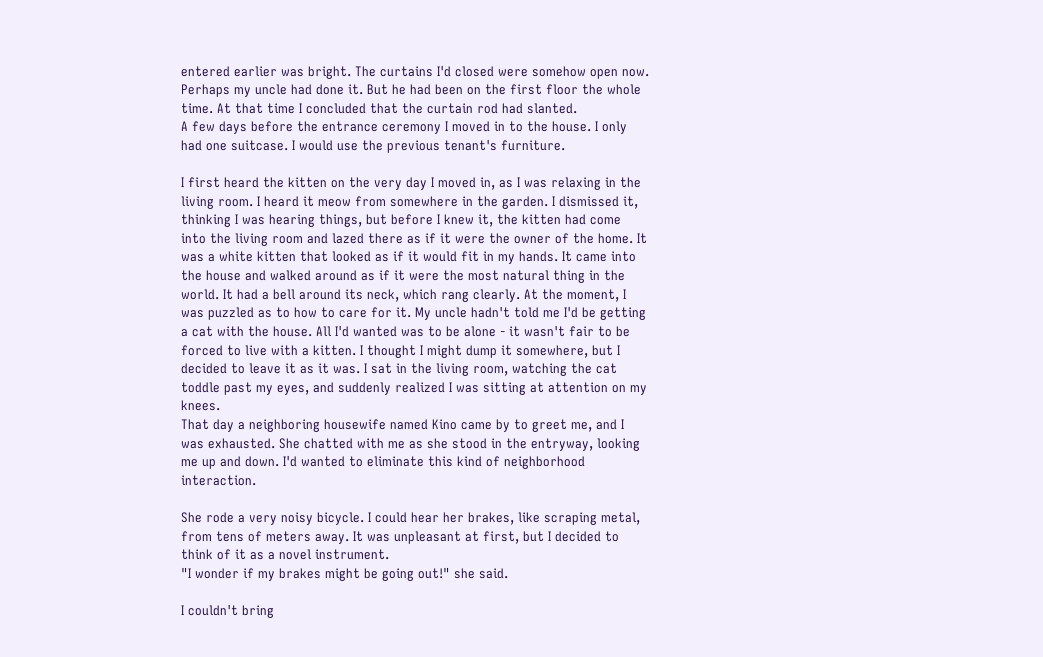entered earlier was bright. The curtains I'd closed were somehow open now. Perhaps my uncle had done it. But he had been on the first floor the whole time. At that time I concluded that the curtain rod had slanted.
A few days before the entrance ceremony I moved in to the house. I only had one suitcase. I would use the previous tenant's furniture.

I first heard the kitten on the very day I moved in, as I was relaxing in the living room. I heard it meow from somewhere in the garden. I dismissed it, thinking I was hearing things, but before I knew it, the kitten had come into the living room and lazed there as if it were the owner of the home. It was a white kitten that looked as if it would fit in my hands. It came into the house and walked around as if it were the most natural thing in the world. It had a bell around its neck, which rang clearly. At the moment, I was puzzled as to how to care for it. My uncle hadn't told me I'd be getting a cat with the house. All I'd wanted was to be alone - it wasn't fair to be forced to live with a kitten. I thought I might dump it somewhere, but I decided to leave it as it was. I sat in the living room, watching the cat toddle past my eyes, and suddenly realized I was sitting at attention on my knees.
That day a neighboring housewife named Kino came by to greet me, and I was exhausted. She chatted with me as she stood in the entryway, looking me up and down. I'd wanted to eliminate this kind of neighborhood interaction.

She rode a very noisy bicycle. I could hear her brakes, like scraping metal, from tens of meters away. It was unpleasant at first, but I decided to think of it as a novel instrument.
"I wonder if my brakes might be going out!" she said.

I couldn't bring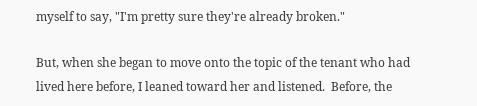myself to say, "I'm pretty sure they're already broken."

But, when she began to move onto the topic of the tenant who had lived here before, I leaned toward her and listened.  Before, the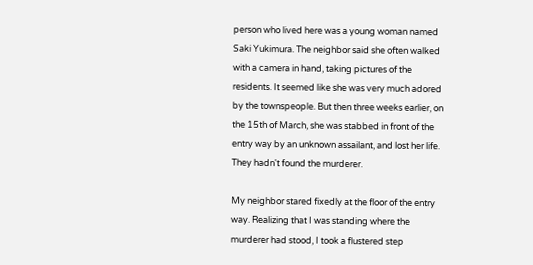person who lived here was a young woman named Saki Yukimura. The neighbor said she often walked with a camera in hand, taking pictures of the residents. It seemed like she was very much adored by the townspeople. But then three weeks earlier, on the 15th of March, she was stabbed in front of the entry way by an unknown assailant, and lost her life. They hadn't found the murderer.

My neighbor stared fixedly at the floor of the entry way. Realizing that I was standing where the murderer had stood, I took a flustered step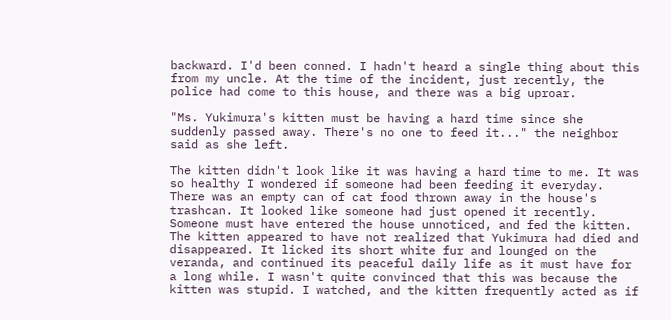backward. I'd been conned. I hadn't heard a single thing about this from my uncle. At the time of the incident, just recently, the police had come to this house, and there was a big uproar.

"Ms. Yukimura's kitten must be having a hard time since she suddenly passed away. There's no one to feed it..." the neighbor said as she left.

The kitten didn't look like it was having a hard time to me. It was so healthy I wondered if someone had been feeding it everyday. There was an empty can of cat food thrown away in the house's trashcan. It looked like someone had just opened it recently. Someone must have entered the house unnoticed, and fed the kitten.
The kitten appeared to have not realized that Yukimura had died and disappeared. It licked its short white fur and lounged on the veranda, and continued its peaceful daily life as it must have for a long while. I wasn't quite convinced that this was because the kitten was stupid. I watched, and the kitten frequently acted as if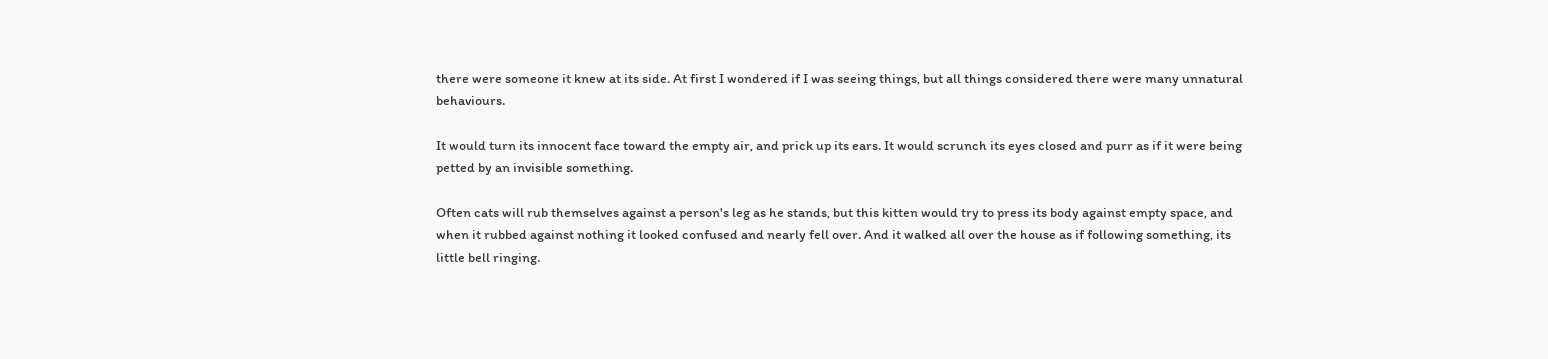there were someone it knew at its side. At first I wondered if I was seeing things, but all things considered there were many unnatural behaviours.

It would turn its innocent face toward the empty air, and prick up its ears. It would scrunch its eyes closed and purr as if it were being petted by an invisible something.

Often cats will rub themselves against a person's leg as he stands, but this kitten would try to press its body against empty space, and when it rubbed against nothing it looked confused and nearly fell over. And it walked all over the house as if following something, its little bell ringing.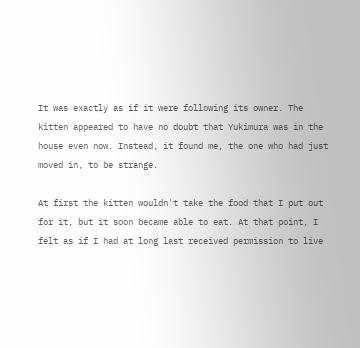It was exactly as if it were following its owner. The kitten appeared to have no doubt that Yukimura was in the house even now. Instead, it found me, the one who had just moved in, to be strange.

At first the kitten wouldn't take the food that I put out for it, but it soon became able to eat. At that point, I felt as if I had at long last received permission to live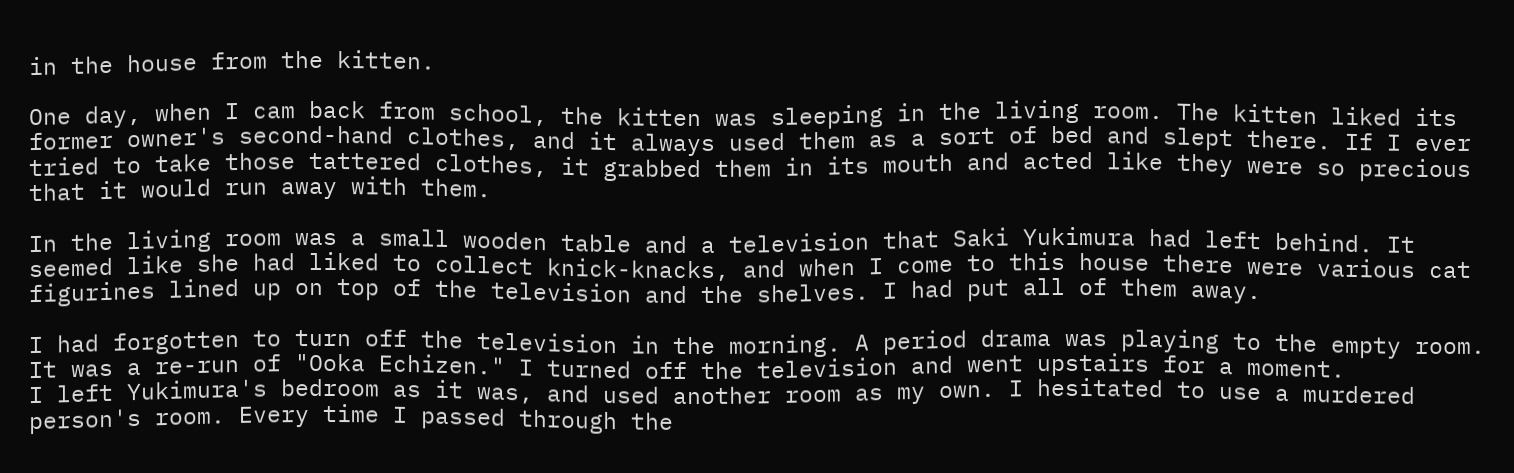in the house from the kitten.

One day, when I cam back from school, the kitten was sleeping in the living room. The kitten liked its former owner's second-hand clothes, and it always used them as a sort of bed and slept there. If I ever tried to take those tattered clothes, it grabbed them in its mouth and acted like they were so precious that it would run away with them.

In the living room was a small wooden table and a television that Saki Yukimura had left behind. It seemed like she had liked to collect knick-knacks, and when I come to this house there were various cat figurines lined up on top of the television and the shelves. I had put all of them away.

I had forgotten to turn off the television in the morning. A period drama was playing to the empty room. It was a re-run of "Ooka Echizen." I turned off the television and went upstairs for a moment.
I left Yukimura's bedroom as it was, and used another room as my own. I hesitated to use a murdered person's room. Every time I passed through the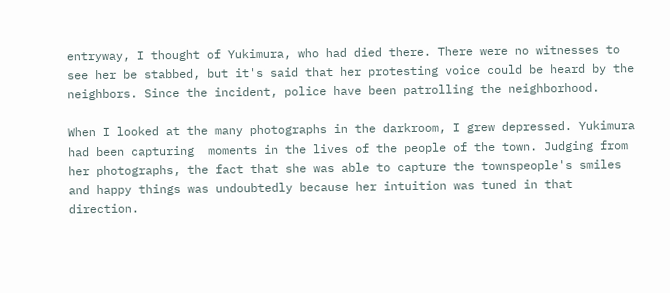entryway, I thought of Yukimura, who had died there. There were no witnesses to see her be stabbed, but it's said that her protesting voice could be heard by the neighbors. Since the incident, police have been patrolling the neighborhood.

When I looked at the many photographs in the darkroom, I grew depressed. Yukimura had been capturing  moments in the lives of the people of the town. Judging from her photographs, the fact that she was able to capture the townspeople's smiles and happy things was undoubtedly because her intuition was tuned in that direction.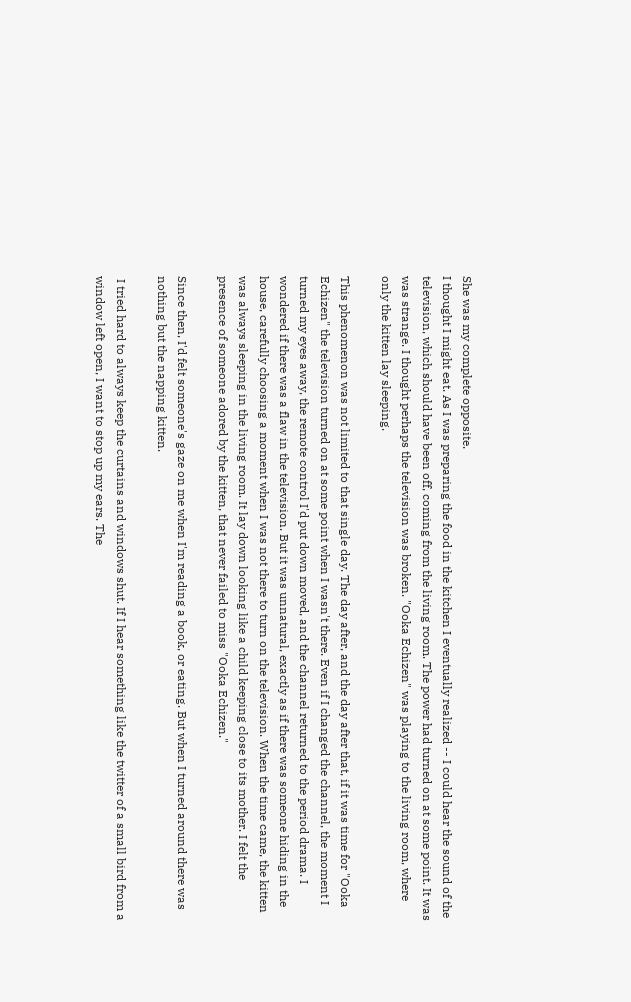She was my complete opposite.
I thought I might eat. As I was preparing the food in the kitchen I eventually realized -- I could hear the sound of the television, which should have been off, coming from the living room. The power had turned on at some point. It was was strange. I thought perhaps the television was broken. "Ooka Echizen" was playing to the living room, where only the kitten lay sleeping.

This phenomenon was not limited to that single day. The day after, and the day after that, if it was time for "Ooka Echizen" the television turned on at some point when I wasn't there. Even if I changed the channel, the moment I turned my eyes away, the remote control I'd put down moved, and the channel returned to the period drama. I wondered if there was a flaw in the television. But it was unnatural, exactly as if there was someone hiding in the house, carefully choosing a moment when I was not there to turn on the television. When the time came, the kitten was always sleeping in the living room. It lay down looking like a child keeping close to its mother. I felt the presence of someone adored by the kitten, that never failed to miss "Ooka Echizen."

Since then, I'd felt someone's gaze on me when I'm reading a book, or eating. But when I turned around there was nothing but the napping kitten.

 I tried hard to always keep the curtains and windows shut. If I hear something like the twitter of a small bird from a window left open, I want to stop up my ears. The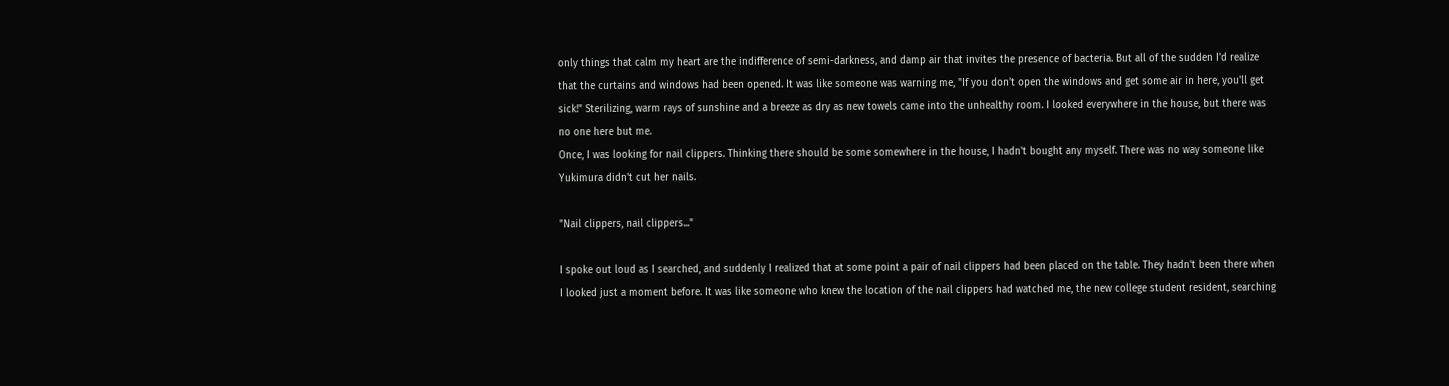only things that calm my heart are the indifference of semi-darkness, and damp air that invites the presence of bacteria. But all of the sudden I'd realize that the curtains and windows had been opened. It was like someone was warning me, "If you don't open the windows and get some air in here, you'll get sick!" Sterilizing, warm rays of sunshine and a breeze as dry as new towels came into the unhealthy room. I looked everywhere in the house, but there was no one here but me.
Once, I was looking for nail clippers. Thinking there should be some somewhere in the house, I hadn't bought any myself. There was no way someone like Yukimura didn't cut her nails.

"Nail clippers, nail clippers..."

I spoke out loud as I searched, and suddenly I realized that at some point a pair of nail clippers had been placed on the table. They hadn't been there when I looked just a moment before. It was like someone who knew the location of the nail clippers had watched me, the new college student resident, searching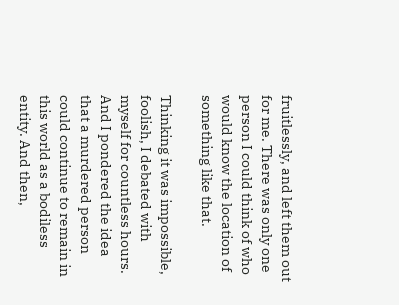fruitlessly, and left them out for me. There was only one person I could think of who would know the location of something like that.

Thinking it was impossible, foolish, I debated with myself for countless hours. And I pondered the idea that a murdered person could continue to remain in this world as a bodiless entity. And then,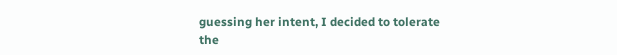guessing her intent, I decided to tolerate the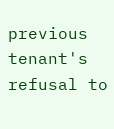previous tenant's refusal to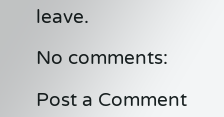leave.

No comments:

Post a Comment